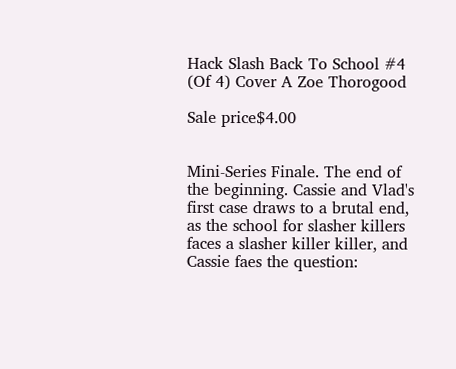Hack Slash Back To School #4 (Of 4) Cover A Zoe Thorogood

Sale price$4.00


Mini-Series Finale. The end of the beginning. Cassie and Vlad's first case draws to a brutal end, as the school for slasher killers faces a slasher killer killer, and Cassie faes the question: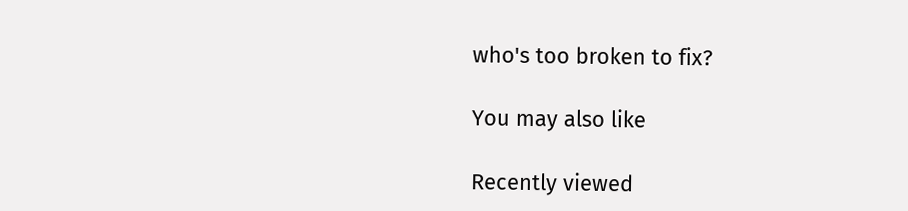who's too broken to fix?

You may also like

Recently viewed